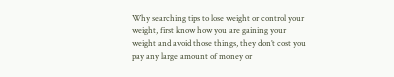Why searching tips to lose weight or control your weight, first know how you are gaining your weight and avoid those things, they don’t cost you pay any large amount of money or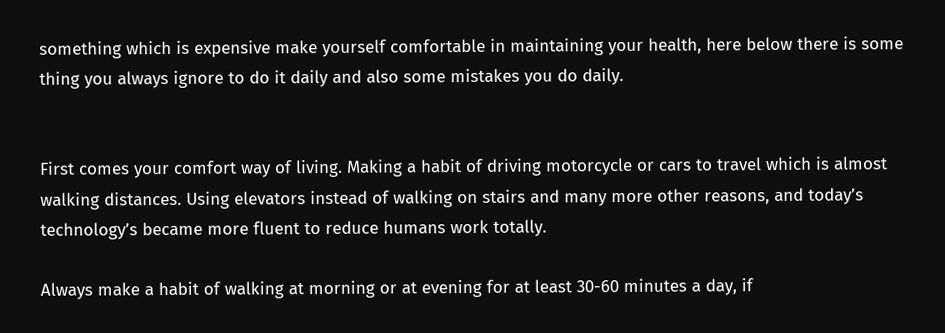something which is expensive make yourself comfortable in maintaining your health, here below there is some thing you always ignore to do it daily and also some mistakes you do daily.


First comes your comfort way of living. Making a habit of driving motorcycle or cars to travel which is almost walking distances. Using elevators instead of walking on stairs and many more other reasons, and today’s technology’s became more fluent to reduce humans work totally.

Always make a habit of walking at morning or at evening for at least 30-60 minutes a day, if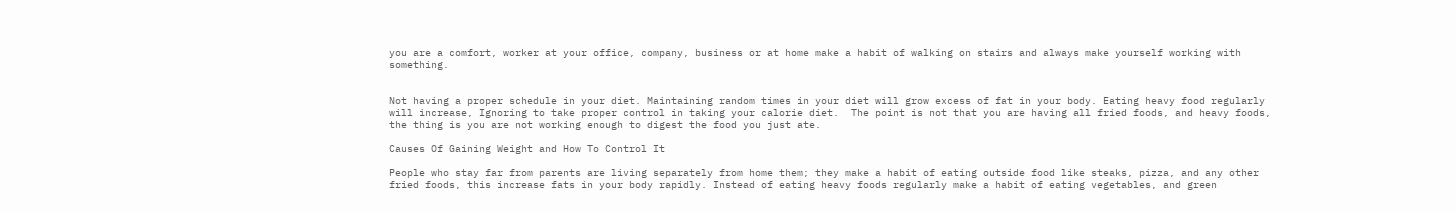you are a comfort, worker at your office, company, business or at home make a habit of walking on stairs and always make yourself working with something.


Not having a proper schedule in your diet. Maintaining random times in your diet will grow excess of fat in your body. Eating heavy food regularly will increase, Ignoring to take proper control in taking your calorie diet.  The point is not that you are having all fried foods, and heavy foods, the thing is you are not working enough to digest the food you just ate.

Causes Of Gaining Weight and How To Control It

People who stay far from parents are living separately from home them; they make a habit of eating outside food like steaks, pizza, and any other fried foods, this increase fats in your body rapidly. Instead of eating heavy foods regularly make a habit of eating vegetables, and green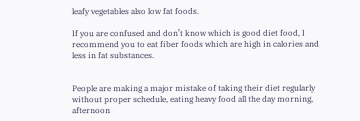leafy vegetables also low fat foods.

If you are confused and don’t know which is good diet food, I recommend you to eat fiber foods which are high in calories and less in fat substances.


People are making a major mistake of taking their diet regularly without proper schedule, eating heavy food all the day morning, afternoon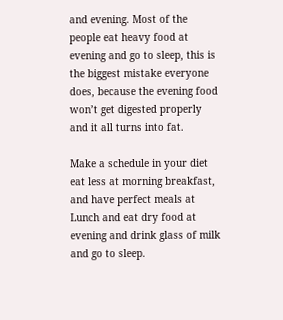and evening. Most of the people eat heavy food at evening and go to sleep, this is the biggest mistake everyone does, because the evening food won’t get digested properly and it all turns into fat.

Make a schedule in your diet eat less at morning breakfast, and have perfect meals at Lunch and eat dry food at evening and drink glass of milk and go to sleep.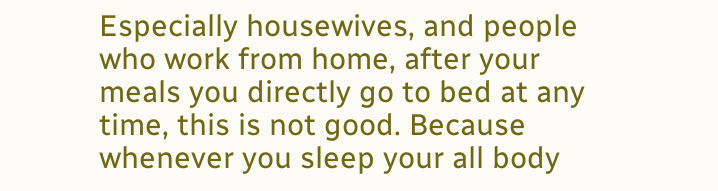Especially housewives, and people who work from home, after your meals you directly go to bed at any time, this is not good. Because whenever you sleep your all body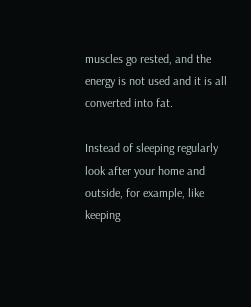muscles go rested, and the energy is not used and it is all converted into fat.

Instead of sleeping regularly look after your home and outside, for example, like keeping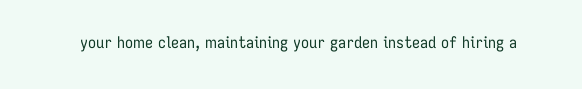your home clean, maintaining your garden instead of hiring a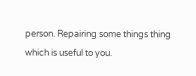person. Repairing some things thing which is useful to you.